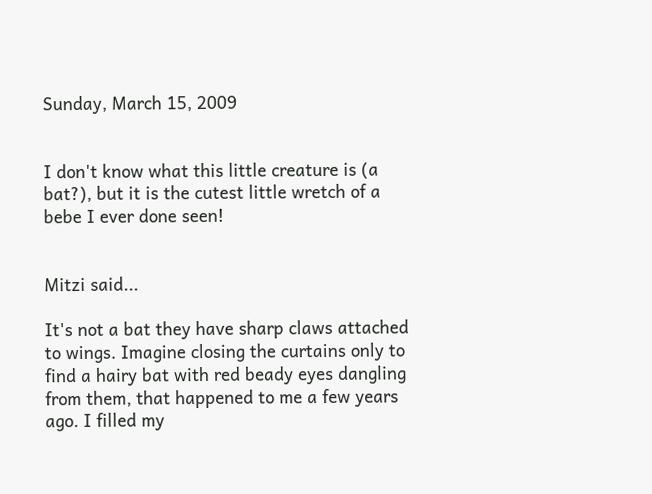Sunday, March 15, 2009


I don't know what this little creature is (a bat?), but it is the cutest little wretch of a bebe I ever done seen!


Mitzi said...

It's not a bat they have sharp claws attached to wings. Imagine closing the curtains only to find a hairy bat with red beady eyes dangling from them, that happened to me a few years ago. I filled my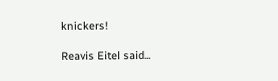knickers!

Reavis Eitel said...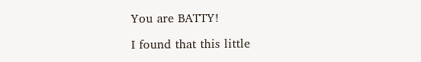You are BATTY!

I found that this little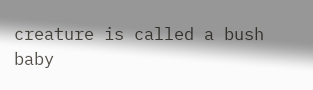creature is called a bush baby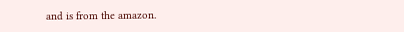and is from the amazon.